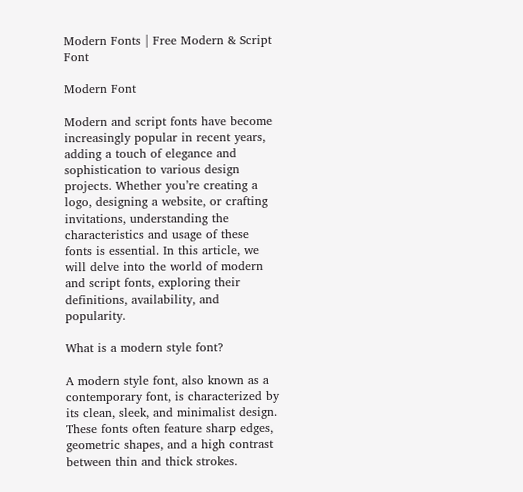Modern Fonts | Free Modern & Script Font

Modern Font

Modern and script fonts have become increasingly popular in recent years, adding a touch of elegance and sophistication to various design projects. Whether you’re creating a logo, designing a website, or crafting invitations, understanding the characteristics and usage of these fonts is essential. In this article, we will delve into the world of modern and script fonts, exploring their definitions, availability, and popularity.

What is a modern style font?

A modern style font, also known as a contemporary font, is characterized by its clean, sleek, and minimalist design. These fonts often feature sharp edges, geometric shapes, and a high contrast between thin and thick strokes.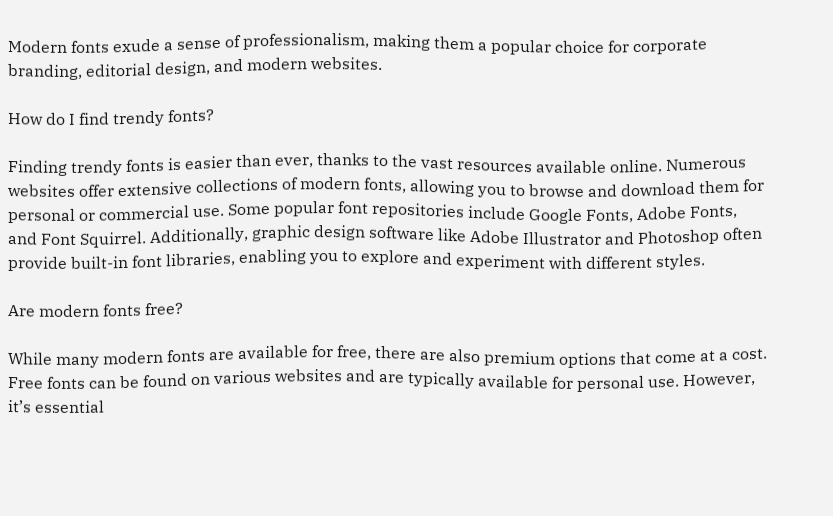Modern fonts exude a sense of professionalism, making them a popular choice for corporate branding, editorial design, and modern websites.

How do I find trendy fonts?

Finding trendy fonts is easier than ever, thanks to the vast resources available online. Numerous websites offer extensive collections of modern fonts, allowing you to browse and download them for personal or commercial use. Some popular font repositories include Google Fonts, Adobe Fonts, and Font Squirrel. Additionally, graphic design software like Adobe Illustrator and Photoshop often provide built-in font libraries, enabling you to explore and experiment with different styles.

Are modern fonts free?

While many modern fonts are available for free, there are also premium options that come at a cost. Free fonts can be found on various websites and are typically available for personal use. However, it’s essential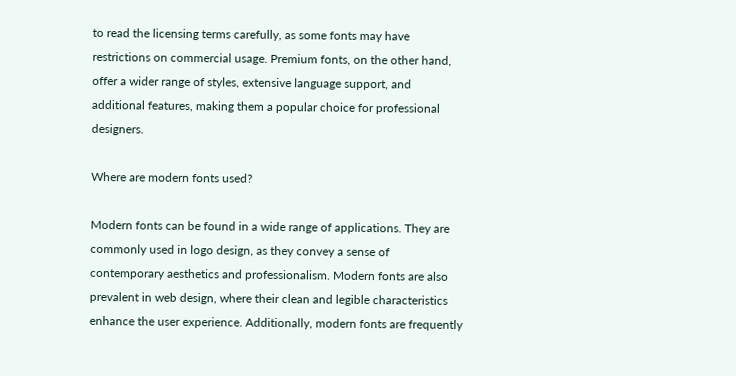to read the licensing terms carefully, as some fonts may have restrictions on commercial usage. Premium fonts, on the other hand, offer a wider range of styles, extensive language support, and additional features, making them a popular choice for professional designers.

Where are modern fonts used?

Modern fonts can be found in a wide range of applications. They are commonly used in logo design, as they convey a sense of contemporary aesthetics and professionalism. Modern fonts are also prevalent in web design, where their clean and legible characteristics enhance the user experience. Additionally, modern fonts are frequently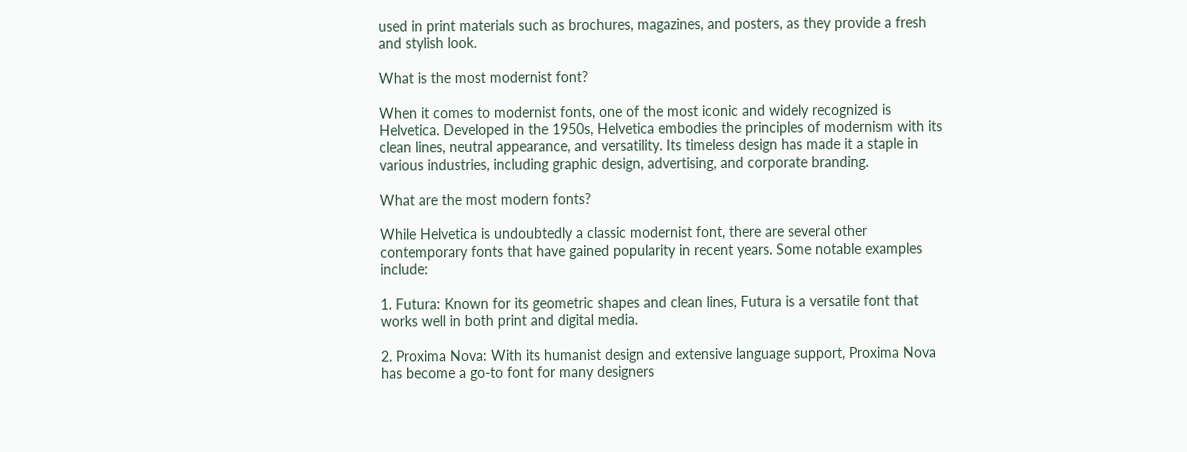used in print materials such as brochures, magazines, and posters, as they provide a fresh and stylish look.

What is the most modernist font?

When it comes to modernist fonts, one of the most iconic and widely recognized is Helvetica. Developed in the 1950s, Helvetica embodies the principles of modernism with its clean lines, neutral appearance, and versatility. Its timeless design has made it a staple in various industries, including graphic design, advertising, and corporate branding.

What are the most modern fonts?

While Helvetica is undoubtedly a classic modernist font, there are several other contemporary fonts that have gained popularity in recent years. Some notable examples include:

1. Futura: Known for its geometric shapes and clean lines, Futura is a versatile font that works well in both print and digital media.

2. Proxima Nova: With its humanist design and extensive language support, Proxima Nova has become a go-to font for many designers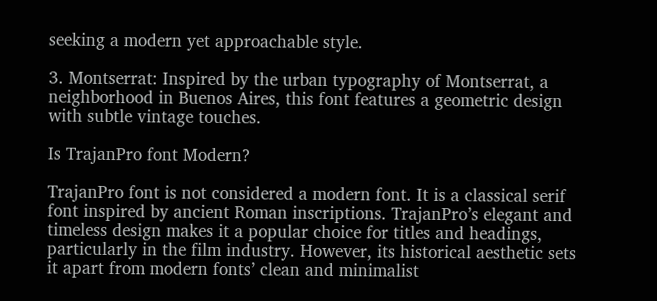seeking a modern yet approachable style.

3. Montserrat: Inspired by the urban typography of Montserrat, a neighborhood in Buenos Aires, this font features a geometric design with subtle vintage touches.

Is TrajanPro font Modern?

TrajanPro font is not considered a modern font. It is a classical serif font inspired by ancient Roman inscriptions. TrajanPro’s elegant and timeless design makes it a popular choice for titles and headings, particularly in the film industry. However, its historical aesthetic sets it apart from modern fonts’ clean and minimalist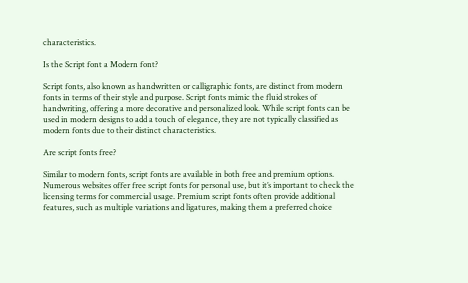characteristics.

Is the Script font a Modern font?

Script fonts, also known as handwritten or calligraphic fonts, are distinct from modern fonts in terms of their style and purpose. Script fonts mimic the fluid strokes of handwriting, offering a more decorative and personalized look. While script fonts can be used in modern designs to add a touch of elegance, they are not typically classified as modern fonts due to their distinct characteristics.

Are script fonts free?

Similar to modern fonts, script fonts are available in both free and premium options. Numerous websites offer free script fonts for personal use, but it’s important to check the licensing terms for commercial usage. Premium script fonts often provide additional features, such as multiple variations and ligatures, making them a preferred choice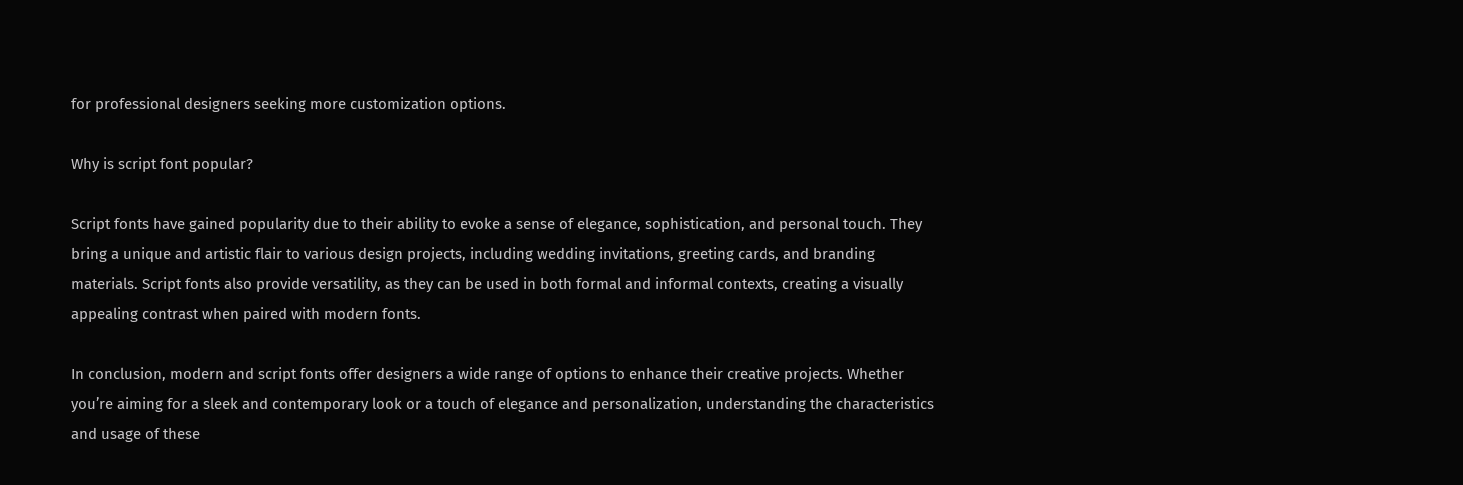for professional designers seeking more customization options.

Why is script font popular?

Script fonts have gained popularity due to their ability to evoke a sense of elegance, sophistication, and personal touch. They bring a unique and artistic flair to various design projects, including wedding invitations, greeting cards, and branding materials. Script fonts also provide versatility, as they can be used in both formal and informal contexts, creating a visually appealing contrast when paired with modern fonts.

In conclusion, modern and script fonts offer designers a wide range of options to enhance their creative projects. Whether you’re aiming for a sleek and contemporary look or a touch of elegance and personalization, understanding the characteristics and usage of these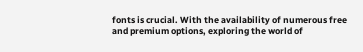fonts is crucial. With the availability of numerous free and premium options, exploring the world of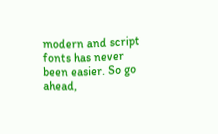modern and script fonts has never been easier. So go ahead,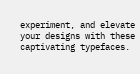experiment, and elevate your designs with these captivating typefaces.